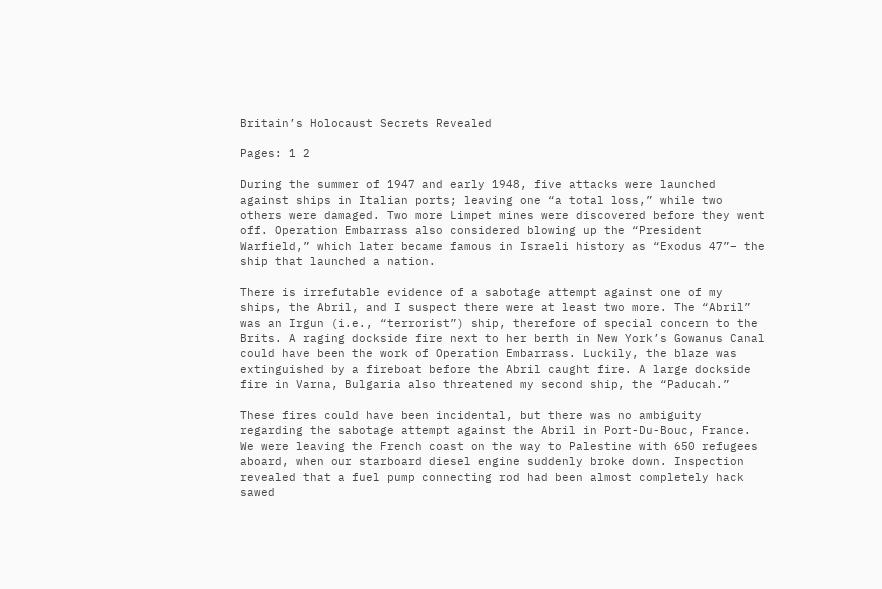Britain’s Holocaust Secrets Revealed

Pages: 1 2

During the summer of 1947 and early 1948, five attacks were launched against ships in Italian ports; leaving one “a total loss,” while two others were damaged. Two more Limpet mines were discovered before they went off. Operation Embarrass also considered blowing up the “President Warfield,” which later became famous in Israeli history as “Exodus 47”– the ship that launched a nation.

There is irrefutable evidence of a sabotage attempt against one of my ships, the Abril, and I suspect there were at least two more. The “Abril” was an Irgun (i.e., “terrorist”) ship, therefore of special concern to the Brits. A raging dockside fire next to her berth in New York’s Gowanus Canal could have been the work of Operation Embarrass. Luckily, the blaze was extinguished by a fireboat before the Abril caught fire. A large dockside fire in Varna, Bulgaria also threatened my second ship, the “Paducah.”

These fires could have been incidental, but there was no ambiguity regarding the sabotage attempt against the Abril in Port-Du-Bouc, France. We were leaving the French coast on the way to Palestine with 650 refugees aboard, when our starboard diesel engine suddenly broke down. Inspection revealed that a fuel pump connecting rod had been almost completely hack sawed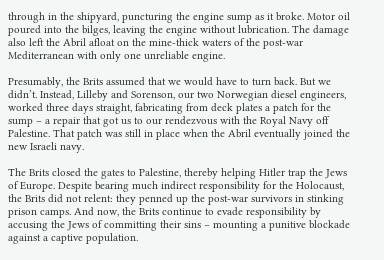through in the shipyard, puncturing the engine sump as it broke. Motor oil poured into the bilges, leaving the engine without lubrication. The damage also left the Abril afloat on the mine-thick waters of the post-war Mediterranean with only one unreliable engine.

Presumably, the Brits assumed that we would have to turn back. But we didn’t. Instead, Lilleby and Sorenson, our two Norwegian diesel engineers, worked three days straight, fabricating from deck plates a patch for the sump – a repair that got us to our rendezvous with the Royal Navy off Palestine. That patch was still in place when the Abril eventually joined the new Israeli navy.

The Brits closed the gates to Palestine, thereby helping Hitler trap the Jews of Europe. Despite bearing much indirect responsibility for the Holocaust, the Brits did not relent: they penned up the post-war survivors in stinking prison camps. And now, the Brits continue to evade responsibility by accusing the Jews of committing their sins – mounting a punitive blockade against a captive population.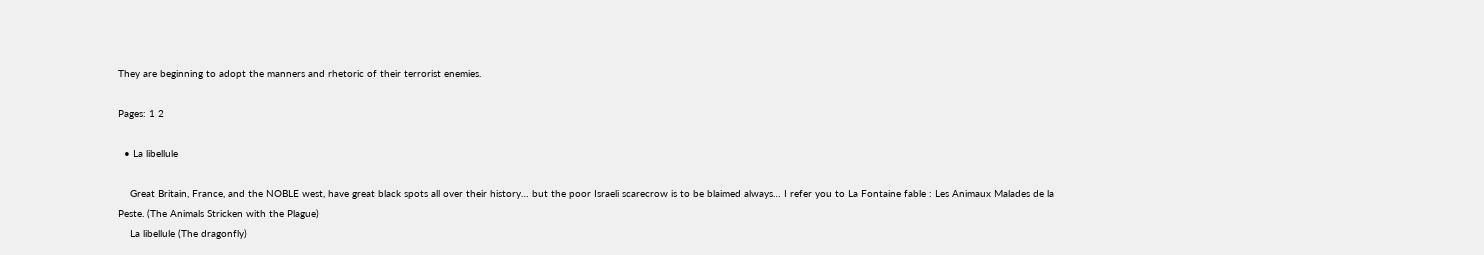They are beginning to adopt the manners and rhetoric of their terrorist enemies.

Pages: 1 2

  • La libellule

    Great Britain, France, and the NOBLE west, have great black spots all over their history… but the poor Israeli scarecrow is to be blaimed always… I refer you to La Fontaine fable : Les Animaux Malades de la Peste. (The Animals Stricken with the Plague)
    La libellule (The dragonfly)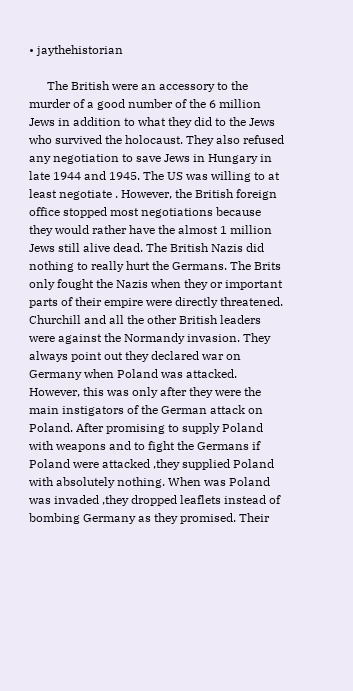• jaythehistorian

      The British were an accessory to the murder of a good number of the 6 million Jews in addition to what they did to the Jews who survived the holocaust. They also refused any negotiation to save Jews in Hungary in late 1944 and 1945. The US was willing to at least negotiate . However, the British foreign office stopped most negotiations because they would rather have the almost 1 million Jews still alive dead. The British Nazis did nothing to really hurt the Germans. The Brits only fought the Nazis when they or important parts of their empire were directly threatened. Churchill and all the other British leaders were against the Normandy invasion. They always point out they declared war on Germany when Poland was attacked. However, this was only after they were the main instigators of the German attack on Poland. After promising to supply Poland with weapons and to fight the Germans if Poland were attacked ,they supplied Poland with absolutely nothing. When was Poland was invaded ,they dropped leaflets instead of bombing Germany as they promised. Their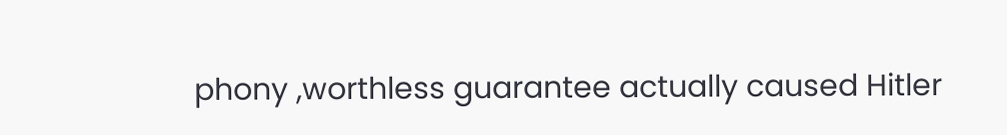phony ,worthless guarantee actually caused Hitler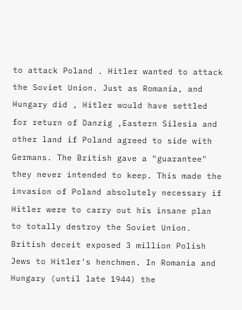to attack Poland . Hitler wanted to attack the Soviet Union. Just as Romania, and Hungary did , Hitler would have settled for return of Danzig ,Eastern Silesia and other land if Poland agreed to side with Germans. The British gave a "guarantee" they never intended to keep. This made the invasion of Poland absolutely necessary if Hitler were to carry out his insane plan to totally destroy the Soviet Union. British deceit exposed 3 million Polish Jews to Hitler's henchmen. In Romania and Hungary (until late 1944) the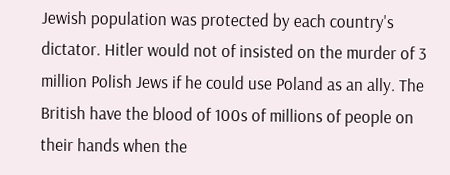Jewish population was protected by each country's dictator. Hitler would not of insisted on the murder of 3 million Polish Jews if he could use Poland as an ally. The British have the blood of 100s of millions of people on their hands when the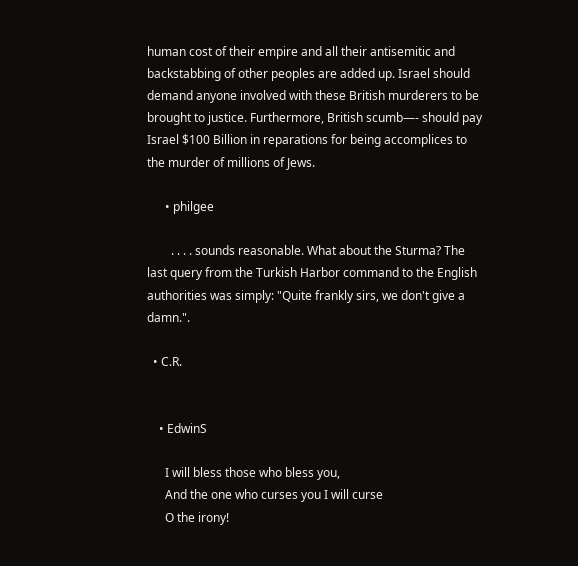human cost of their empire and all their antisemitic and backstabbing of other peoples are added up. Israel should demand anyone involved with these British murderers to be brought to justice. Furthermore, British scumb—- should pay Israel $100 Billion in reparations for being accomplices to the murder of millions of Jews.

      • philgee

        . . . . sounds reasonable. What about the Sturma? The last query from the Turkish Harbor command to the English authorities was simply: "Quite frankly sirs, we don't give a damn.".

  • C.R.


    • EdwinS

      I will bless those who bless you,
      And the one who curses you I will curse
      O the irony!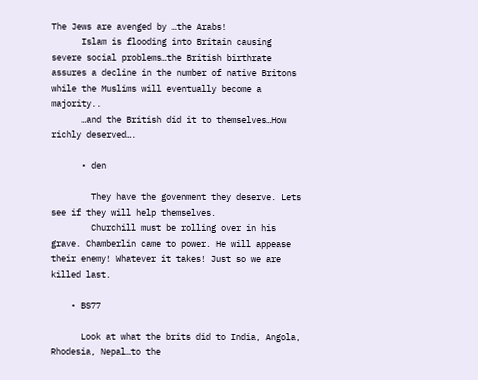The Jews are avenged by …the Arabs!
      Islam is flooding into Britain causing severe social problems…the British birthrate assures a decline in the number of native Britons while the Muslims will eventually become a majority..
      …and the British did it to themselves…How richly deserved….

      • den

        They have the govenment they deserve. Lets see if they will help themselves.
        Churchill must be rolling over in his grave. Chamberlin came to power. He will appease their enemy! Whatever it takes! Just so we are killed last.

    • BS77

      Look at what the brits did to India, Angola, Rhodesia, Nepal…to the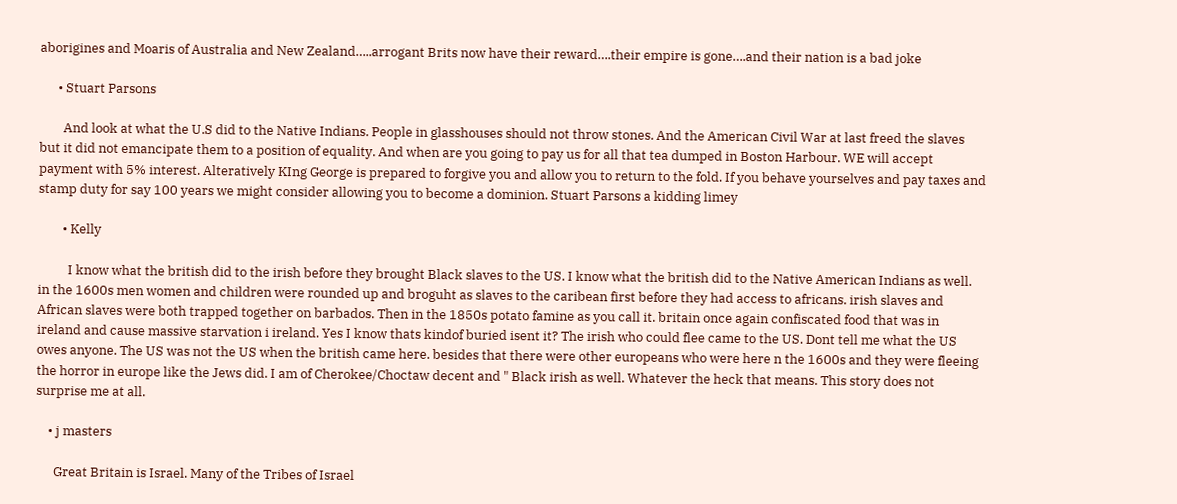aborigines and Moaris of Australia and New Zealand…..arrogant Brits now have their reward….their empire is gone….and their nation is a bad joke

      • Stuart Parsons

        And look at what the U.S did to the Native Indians. People in glasshouses should not throw stones. And the American Civil War at last freed the slaves but it did not emancipate them to a position of equality. And when are you going to pay us for all that tea dumped in Boston Harbour. WE will accept payment with 5% interest. Alteratively KIng George is prepared to forgive you and allow you to return to the fold. If you behave yourselves and pay taxes and stamp duty for say 100 years we might consider allowing you to become a dominion. Stuart Parsons a kidding limey

        • Kelly

          I know what the british did to the irish before they brought Black slaves to the US. I know what the british did to the Native American Indians as well. in the 1600s men women and children were rounded up and broguht as slaves to the caribean first before they had access to africans. irish slaves and African slaves were both trapped together on barbados. Then in the 1850s potato famine as you call it. britain once again confiscated food that was in ireland and cause massive starvation i ireland. Yes I know thats kindof buried isent it? The irish who could flee came to the US. Dont tell me what the US owes anyone. The US was not the US when the british came here. besides that there were other europeans who were here n the 1600s and they were fleeing the horror in europe like the Jews did. I am of Cherokee/Choctaw decent and " Black irish as well. Whatever the heck that means. This story does not surprise me at all.

    • j masters

      Great Britain is Israel. Many of the Tribes of Israel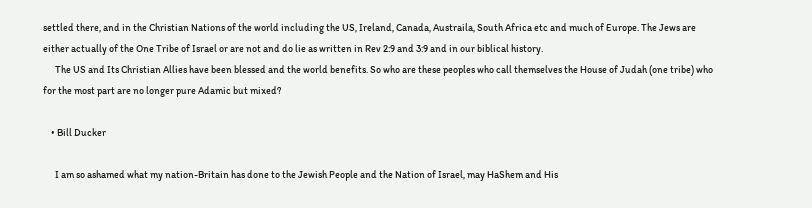settled there, and in the Christian Nations of the world including the US, Ireland, Canada, Austraila, South Africa etc and much of Europe. The Jews are either actually of the One Tribe of Israel or are not and do lie as written in Rev 2:9 and 3:9 and in our biblical history.
      The US and Its Christian Allies have been blessed and the world benefits. So who are these peoples who call themselves the House of Judah (one tribe) who for the most part are no longer pure Adamic but mixed?

    • Bill Ducker

      I am so ashamed what my nation-Britain has done to the Jewish People and the Nation of Israel, may HaShem and His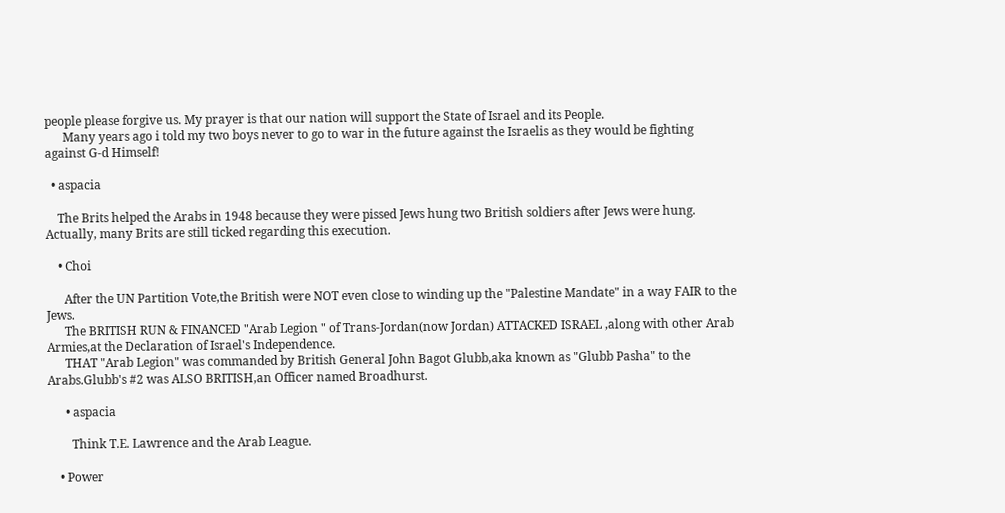people please forgive us. My prayer is that our nation will support the State of Israel and its People.
      Many years ago i told my two boys never to go to war in the future against the Israelis as they would be fighting against G-d Himself!

  • aspacia

    The Brits helped the Arabs in 1948 because they were pissed Jews hung two British soldiers after Jews were hung. Actually, many Brits are still ticked regarding this execution.

    • Choi

      After the UN Partition Vote,the British were NOT even close to winding up the "Palestine Mandate" in a way FAIR to the Jews.
      The BRITISH RUN & FINANCED "Arab Legion " of Trans-Jordan(now Jordan) ATTACKED ISRAEL ,along with other Arab Armies,at the Declaration of Israel's Independence.
      THAT "Arab Legion" was commanded by British General John Bagot Glubb,aka known as "Glubb Pasha" to the Arabs.Glubb's #2 was ALSO BRITISH,an Officer named Broadhurst.

      • aspacia

        Think T.E. Lawrence and the Arab League.

    • Power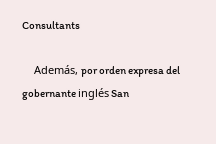Consultants

      Además, por orden expresa del gobernante inglés San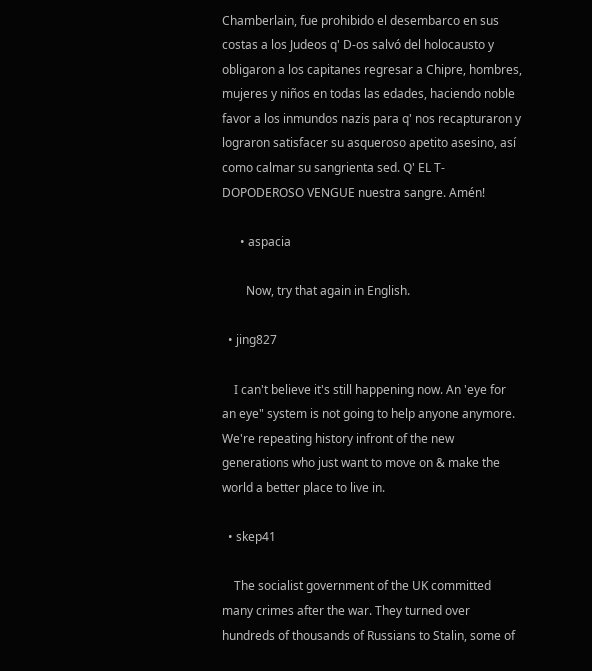Chamberlain, fue prohibido el desembarco en sus costas a los Judeos q' D-os salvó del holocausto y obligaron a los capitanes regresar a Chipre, hombres, mujeres y niños en todas las edades, haciendo noble favor a los inmundos nazis para q' nos recapturaron y lograron satisfacer su asqueroso apetito asesino, así como calmar su sangrienta sed. Q' EL T-DOPODEROSO VENGUE nuestra sangre. Amén!

      • aspacia

        Now, try that again in English.

  • jing827

    I can't believe it's still happening now. An 'eye for an eye" system is not going to help anyone anymore. We're repeating history infront of the new generations who just want to move on & make the world a better place to live in.

  • skep41

    The socialist government of the UK committed many crimes after the war. They turned over hundreds of thousands of Russians to Stalin, some of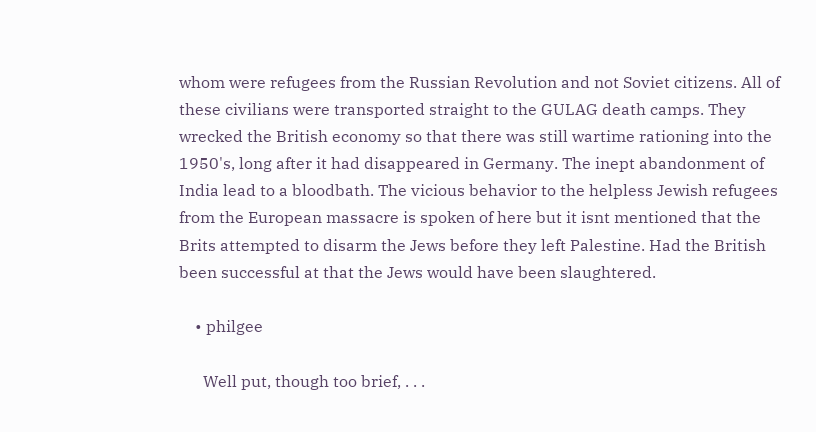whom were refugees from the Russian Revolution and not Soviet citizens. All of these civilians were transported straight to the GULAG death camps. They wrecked the British economy so that there was still wartime rationing into the 1950's, long after it had disappeared in Germany. The inept abandonment of India lead to a bloodbath. The vicious behavior to the helpless Jewish refugees from the European massacre is spoken of here but it isnt mentioned that the Brits attempted to disarm the Jews before they left Palestine. Had the British been successful at that the Jews would have been slaughtered.

    • philgee

      Well put, though too brief, . . .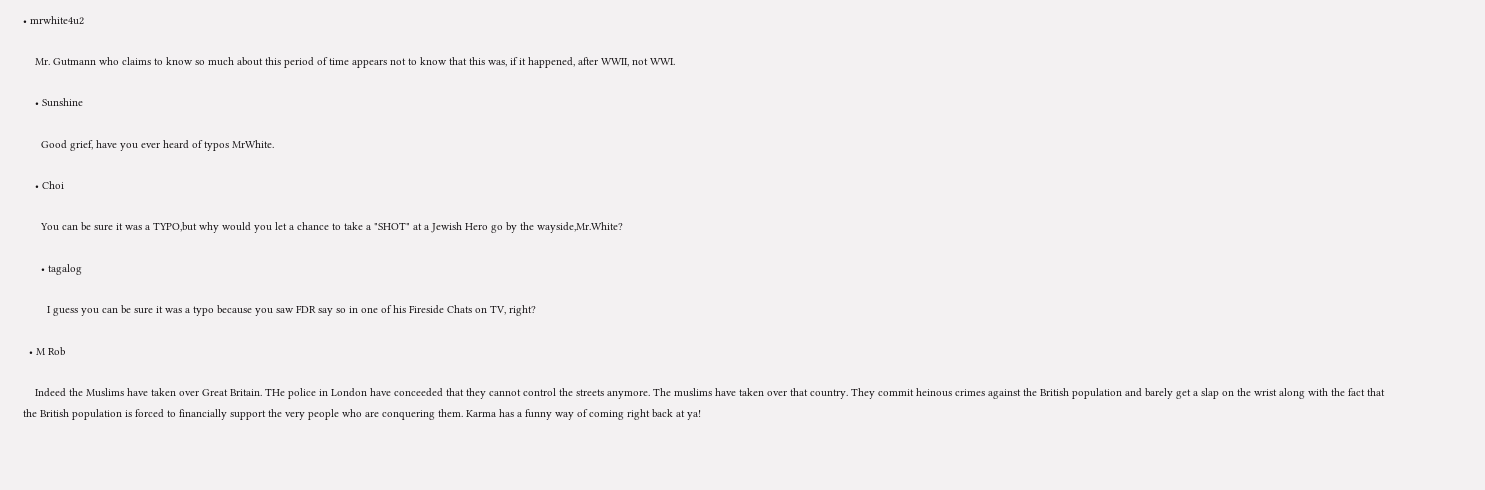• mrwhite4u2

    Mr. Gutmann who claims to know so much about this period of time appears not to know that this was, if it happened, after WWII, not WWI.

    • Sunshine

      Good grief, have you ever heard of typos MrWhite.

    • Choi

      You can be sure it was a TYPO,but why would you let a chance to take a "SHOT" at a Jewish Hero go by the wayside,Mr.White?

      • tagalog

        I guess you can be sure it was a typo because you saw FDR say so in one of his Fireside Chats on TV, right?

  • M Rob

    Indeed the Muslims have taken over Great Britain. THe police in London have conceeded that they cannot control the streets anymore. The muslims have taken over that country. They commit heinous crimes against the British population and barely get a slap on the wrist along with the fact that the British population is forced to financially support the very people who are conquering them. Karma has a funny way of coming right back at ya!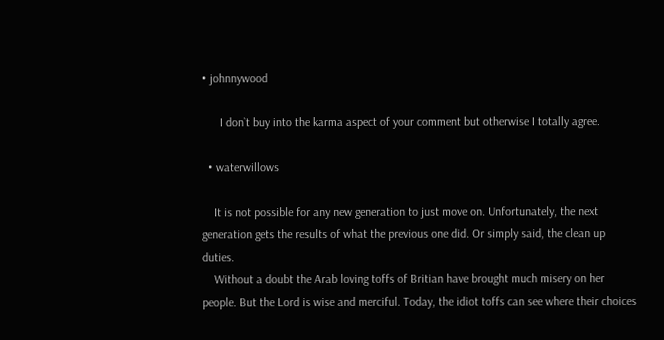• johnnywood

      I don`t buy into the karma aspect of your comment but otherwise I totally agree.

  • waterwillows

    It is not possible for any new generation to just move on. Unfortunately, the next generation gets the results of what the previous one did. Or simply said, the clean up duties.
    Without a doubt the Arab loving toffs of Britian have brought much misery on her people. But the Lord is wise and merciful. Today, the idiot toffs can see where their choices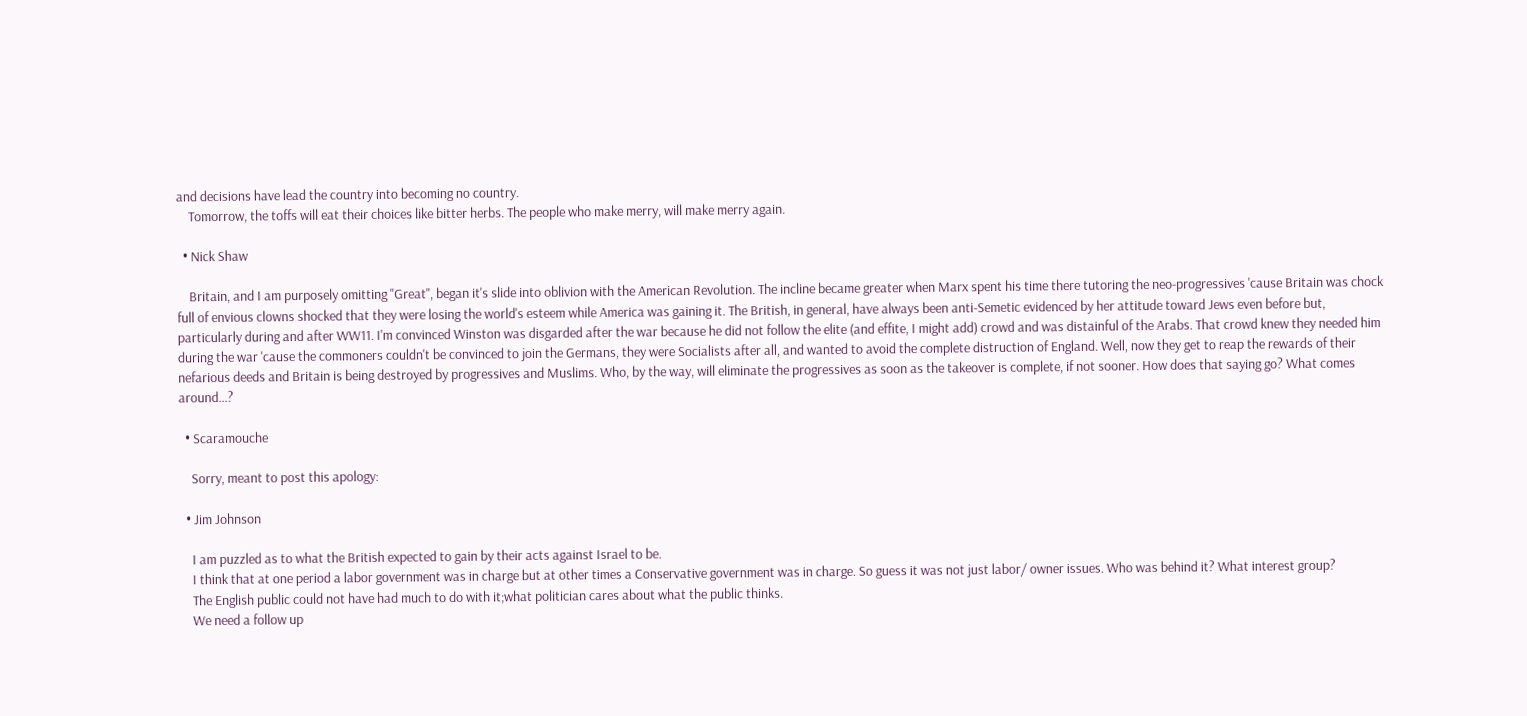and decisions have lead the country into becoming no country.
    Tomorrow, the toffs will eat their choices like bitter herbs. The people who make merry, will make merry again.

  • Nick Shaw

    Britain, and I am purposely omitting "Great", began it's slide into oblivion with the American Revolution. The incline became greater when Marx spent his time there tutoring the neo-progressives 'cause Britain was chock full of envious clowns shocked that they were losing the world's esteem while America was gaining it. The British, in general, have always been anti-Semetic evidenced by her attitude toward Jews even before but, particularly during and after WW11. I'm convinced Winston was disgarded after the war because he did not follow the elite (and effite, I might add) crowd and was distainful of the Arabs. That crowd knew they needed him during the war 'cause the commoners couldn't be convinced to join the Germans, they were Socialists after all, and wanted to avoid the complete distruction of England. Well, now they get to reap the rewards of their nefarious deeds and Britain is being destroyed by progressives and Muslims. Who, by the way, will eliminate the progressives as soon as the takeover is complete, if not sooner. How does that saying go? What comes around…?

  • Scaramouche

    Sorry, meant to post this apology:

  • Jim Johnson

    I am puzzled as to what the British expected to gain by their acts against Israel to be.
    I think that at one period a labor government was in charge but at other times a Conservative government was in charge. So guess it was not just labor/ owner issues. Who was behind it? What interest group?
    The English public could not have had much to do with it;what politician cares about what the public thinks.
    We need a follow up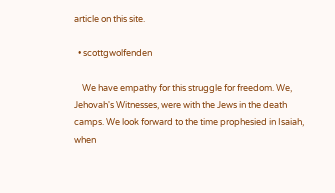article on this site.

  • scottgwolfenden

    We have empathy for this struggle for freedom. We, Jehovah's Witnesses, were with the Jews in the death camps. We look forward to the time prophesied in Isaiah, when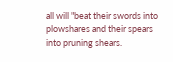all will "beat their swords into plowshares and their spears into pruning shears.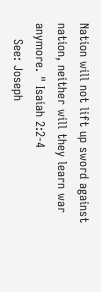Nation will not lift up sword against nation, neither will they learn war anymore. " Isaiah 2:2-4
    See: Joseph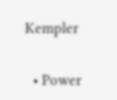Kempler

  • Power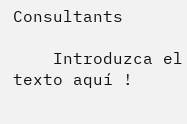Consultants

    Introduzca el texto aquí !